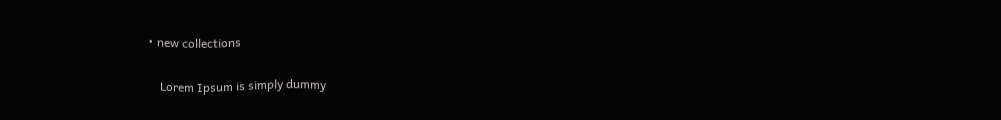• new collections

    Lorem Ipsum is simply dummy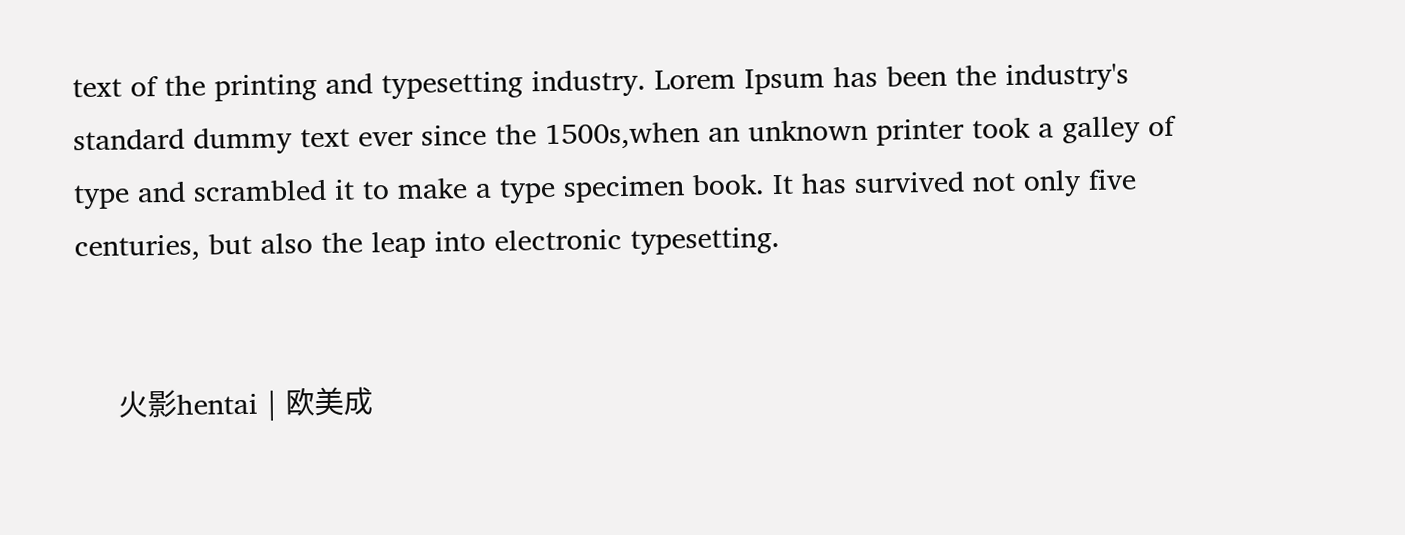text of the printing and typesetting industry. Lorem Ipsum has been the industry's standard dummy text ever since the 1500s,when an unknown printer took a galley of type and scrambled it to make a type specimen book. It has survived not only five centuries, but also the leap into electronic typesetting.


      火影hentai | 欧美成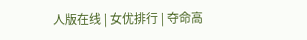人版在线 | 女优排行 | 夺命高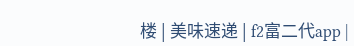楼 | 美味速递 | f2富二代app |